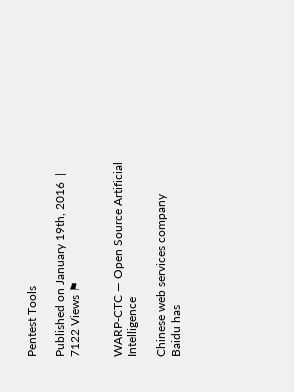Pentest Tools

Published on January 19th, 2016  | 7122 Views ⚑


WARP-CTC — Open Source Artificial Intelligence

Chinese web services company Baidu has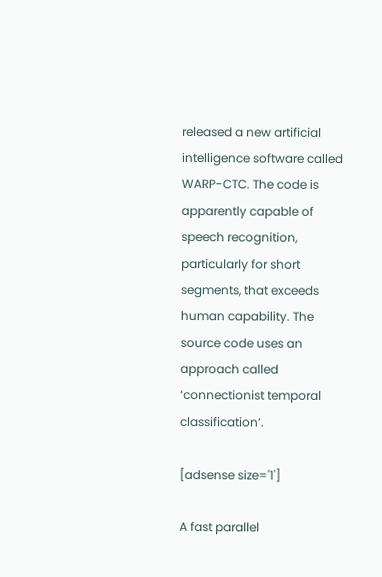released a new artificial intelligence software called WARP-CTC. The code is apparently capable of speech recognition, particularly for short segments, that exceeds human capability. The source code uses an approach called ‘connectionist temporal classification’.

[adsense size='1']

A fast parallel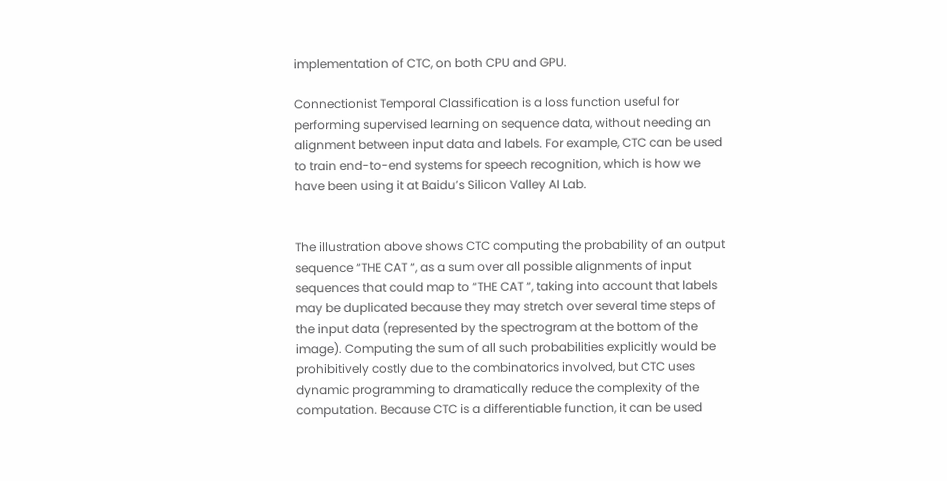implementation of CTC, on both CPU and GPU.

Connectionist Temporal Classification is a loss function useful for performing supervised learning on sequence data, without needing an alignment between input data and labels. For example, CTC can be used to train end-to-end systems for speech recognition, which is how we have been using it at Baidu’s Silicon Valley AI Lab.


The illustration above shows CTC computing the probability of an output sequence “THE CAT “, as a sum over all possible alignments of input sequences that could map to “THE CAT “, taking into account that labels may be duplicated because they may stretch over several time steps of the input data (represented by the spectrogram at the bottom of the image). Computing the sum of all such probabilities explicitly would be prohibitively costly due to the combinatorics involved, but CTC uses dynamic programming to dramatically reduce the complexity of the computation. Because CTC is a differentiable function, it can be used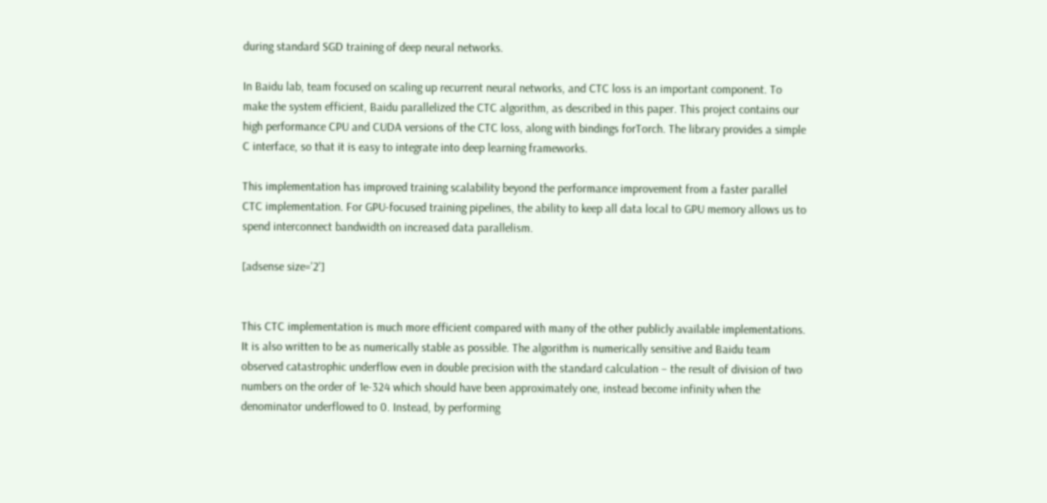during standard SGD training of deep neural networks.

In Baidu lab, team focused on scaling up recurrent neural networks, and CTC loss is an important component. To make the system efficient, Baidu parallelized the CTC algorithm, as described in this paper. This project contains our high performance CPU and CUDA versions of the CTC loss, along with bindings forTorch. The library provides a simple C interface, so that it is easy to integrate into deep learning frameworks.

This implementation has improved training scalability beyond the performance improvement from a faster parallel CTC implementation. For GPU-focused training pipelines, the ability to keep all data local to GPU memory allows us to spend interconnect bandwidth on increased data parallelism.

[adsense size='2']


This CTC implementation is much more efficient compared with many of the other publicly available implementations. It is also written to be as numerically stable as possible. The algorithm is numerically sensitive and Baidu team observed catastrophic underflow even in double precision with the standard calculation – the result of division of two numbers on the order of 1e-324 which should have been approximately one, instead become infinity when the denominator underflowed to 0. Instead, by performing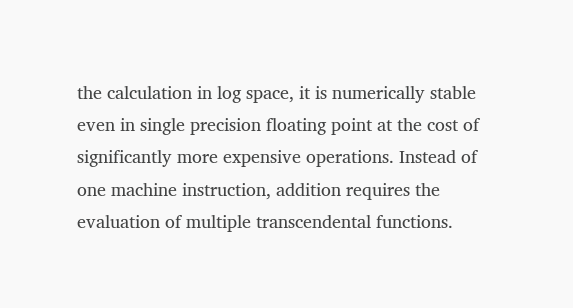the calculation in log space, it is numerically stable even in single precision floating point at the cost of significantly more expensive operations. Instead of one machine instruction, addition requires the evaluation of multiple transcendental functions.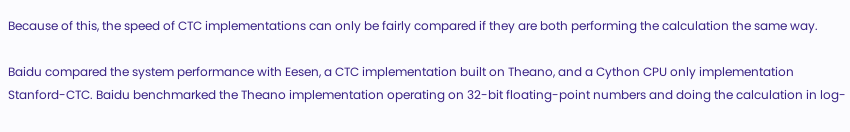Because of this, the speed of CTC implementations can only be fairly compared if they are both performing the calculation the same way.

Baidu compared the system performance with Eesen, a CTC implementation built on Theano, and a Cython CPU only implementation Stanford-CTC. Baidu benchmarked the Theano implementation operating on 32-bit floating-point numbers and doing the calculation in log-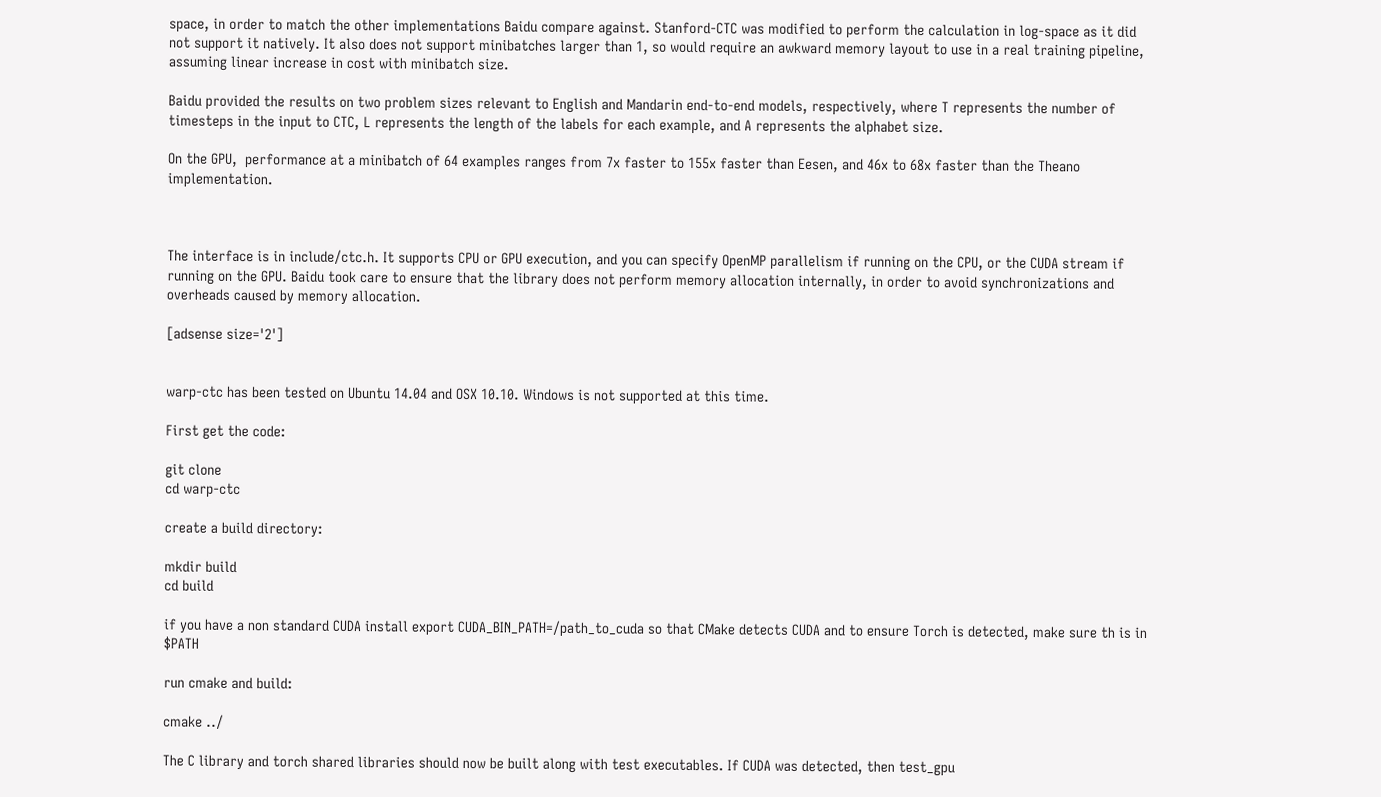space, in order to match the other implementations Baidu compare against. Stanford-CTC was modified to perform the calculation in log-space as it did not support it natively. It also does not support minibatches larger than 1, so would require an awkward memory layout to use in a real training pipeline, assuming linear increase in cost with minibatch size.

Baidu provided the results on two problem sizes relevant to English and Mandarin end-to-end models, respectively, where T represents the number of timesteps in the input to CTC, L represents the length of the labels for each example, and A represents the alphabet size.

On the GPU,  performance at a minibatch of 64 examples ranges from 7x faster to 155x faster than Eesen, and 46x to 68x faster than the Theano implementation.



The interface is in include/ctc.h. It supports CPU or GPU execution, and you can specify OpenMP parallelism if running on the CPU, or the CUDA stream if running on the GPU. Baidu took care to ensure that the library does not perform memory allocation internally, in order to avoid synchronizations and overheads caused by memory allocation.

[adsense size='2']


warp-ctc has been tested on Ubuntu 14.04 and OSX 10.10. Windows is not supported at this time.

First get the code:

git clone
cd warp-ctc

create a build directory:

mkdir build
cd build

if you have a non standard CUDA install export CUDA_BIN_PATH=/path_to_cuda so that CMake detects CUDA and to ensure Torch is detected, make sure th is in $PATH

run cmake and build:

cmake ../

The C library and torch shared libraries should now be built along with test executables. If CUDA was detected, then test_gpu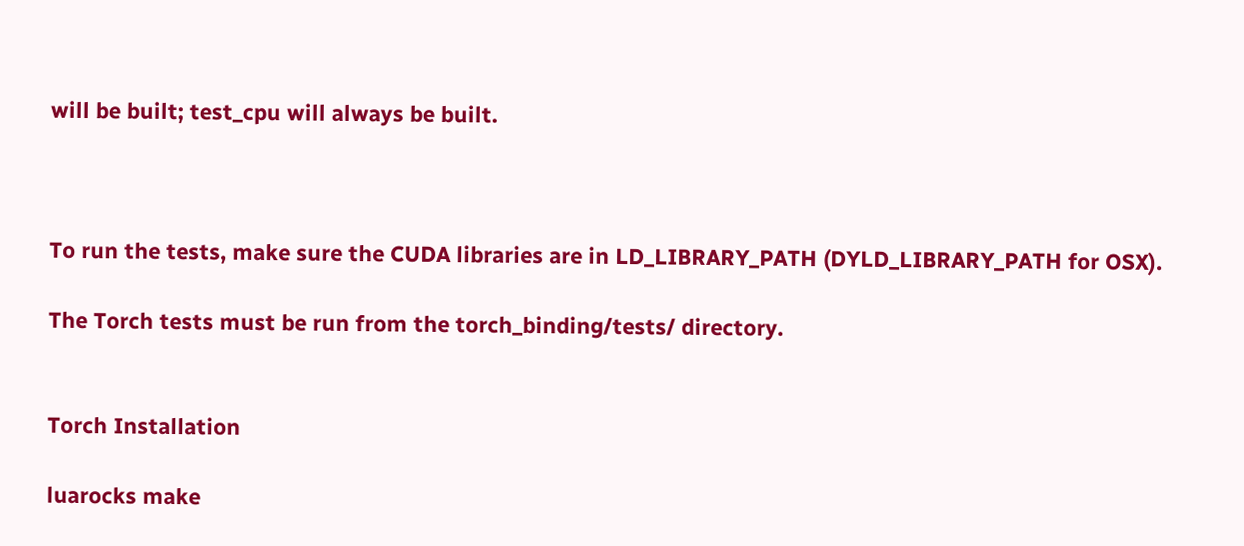will be built; test_cpu will always be built.



To run the tests, make sure the CUDA libraries are in LD_LIBRARY_PATH (DYLD_LIBRARY_PATH for OSX).

The Torch tests must be run from the torch_binding/tests/ directory.


Torch Installation

luarocks make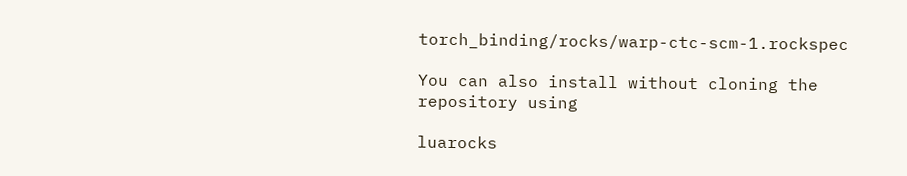torch_binding/rocks/warp-ctc-scm-1.rockspec

You can also install without cloning the repository using

luarocks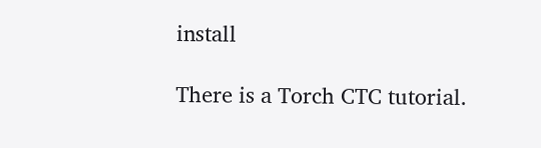install

There is a Torch CTC tutorial.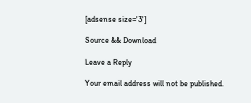[adsense size='3']

Source && Download

Leave a Reply

Your email address will not be published.